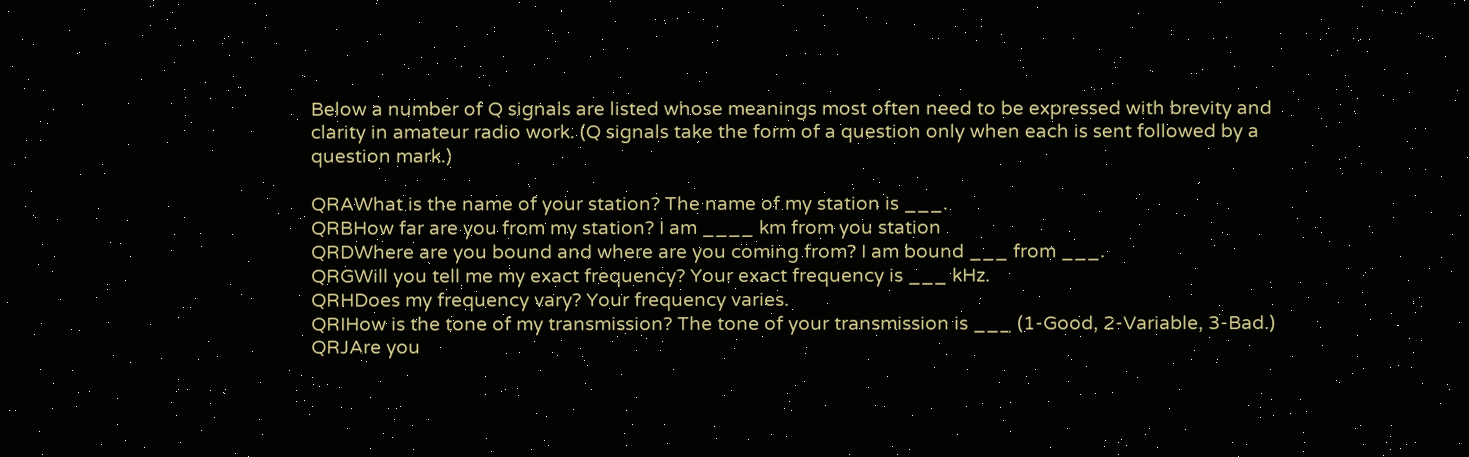Below a number of Q signals are listed whose meanings most often need to be expressed with brevity and clarity in amateur radio work. (Q signals take the form of a question only when each is sent followed by a question mark.)

QRAWhat is the name of your station? The name of my station is ___.
QRBHow far are you from my station? I am ____ km from you station
QRDWhere are you bound and where are you coming from? I am bound ___ from ___.
QRGWill you tell me my exact frequency? Your exact frequency is ___ kHz.
QRHDoes my frequency vary? Your frequency varies.
QRIHow is the tone of my transmission? The tone of your transmission is ___ (1-Good, 2-Variable, 3-Bad.)
QRJAre you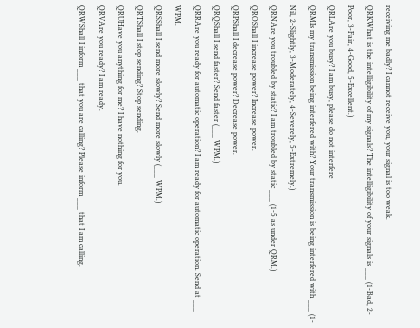receiving me badly? I cannot receive you, your signal is too weak.
QRKWhat is the intelligibility of my signals? The intelligibility of your signals is ___ (1-Bad, 2-Poor, 3-Fair, 4-Good, 5-Excellent.)
QRLAre you busy? I am busy, please do not interfere
QRMIs my transmission being interfered with? Your transmission is being interfered with ___ (1-Nil, 2-Slightly, 3-Moderately, 4-Severely, 5-Extremely.)
QRNAre you troubled by static? I am troubled by static ___ (1-5 as under QRM.)
QROShall I increase power? Increase power.
QRPShall I decrease power? Decrease power.
QRQShall I send faster? Send faster (___ WPM.)
QRRAre you ready for automatic operation? I am ready for automatic operation. Send at ___ WPM.
QRSShall I send more slowly? Send more slowly (___ WPM.)
QRTShall I stop sending? Stop sending.
QRUHave you anything for me? I have nothing for you.
QRVAre you ready? I am ready.
QRWShall I inform ___ that you are calling? Please inform ___ that I am calling.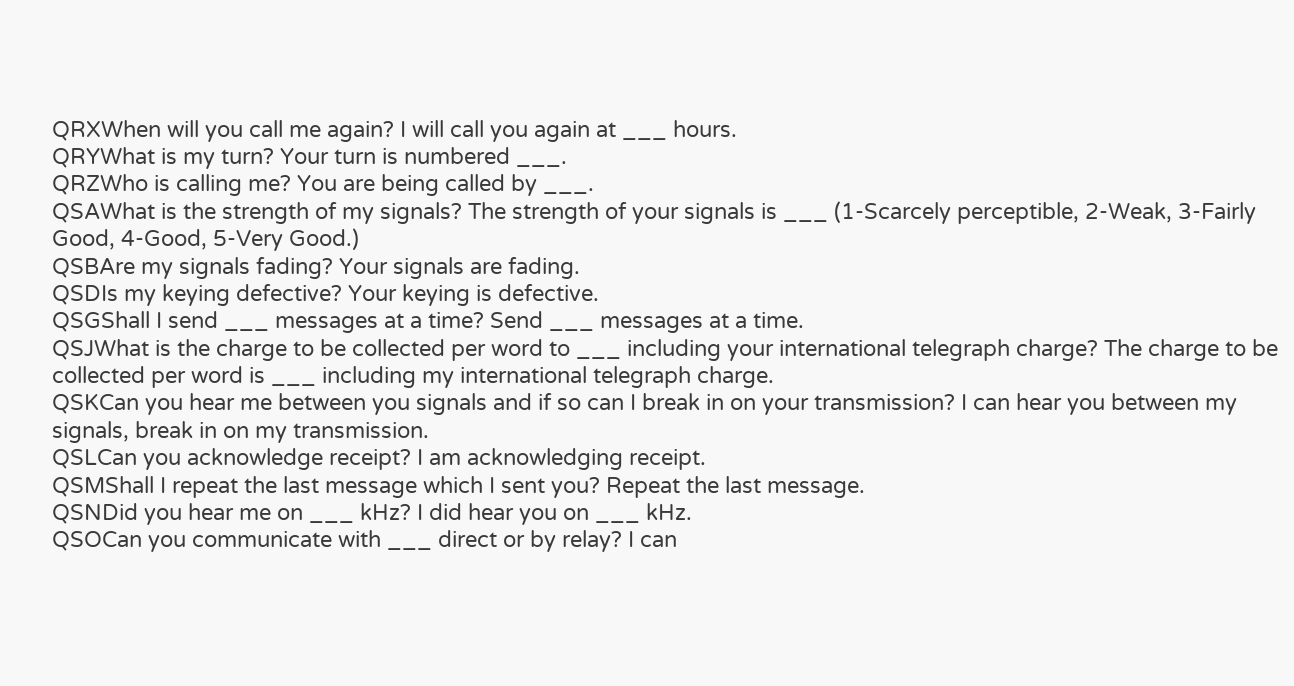QRXWhen will you call me again? I will call you again at ___ hours.
QRYWhat is my turn? Your turn is numbered ___.
QRZWho is calling me? You are being called by ___.
QSAWhat is the strength of my signals? The strength of your signals is ___ (1-Scarcely perceptible, 2-Weak, 3-Fairly Good, 4-Good, 5-Very Good.)
QSBAre my signals fading? Your signals are fading.
QSDIs my keying defective? Your keying is defective.
QSGShall I send ___ messages at a time? Send ___ messages at a time.
QSJWhat is the charge to be collected per word to ___ including your international telegraph charge? The charge to be collected per word is ___ including my international telegraph charge.
QSKCan you hear me between you signals and if so can I break in on your transmission? I can hear you between my signals, break in on my transmission.
QSLCan you acknowledge receipt? I am acknowledging receipt.
QSMShall I repeat the last message which I sent you? Repeat the last message.
QSNDid you hear me on ___ kHz? I did hear you on ___ kHz.
QSOCan you communicate with ___ direct or by relay? I can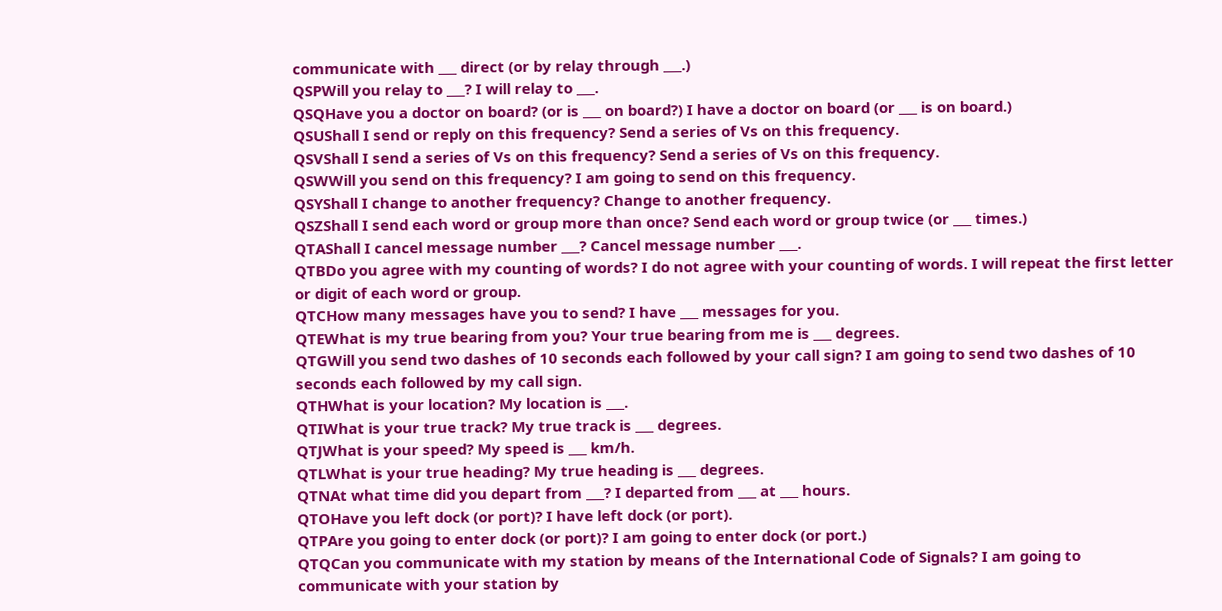communicate with ___ direct (or by relay through ___.)
QSPWill you relay to ___? I will relay to ___.
QSQHave you a doctor on board? (or is ___ on board?) I have a doctor on board (or ___ is on board.)
QSUShall I send or reply on this frequency? Send a series of Vs on this frequency.
QSVShall I send a series of Vs on this frequency? Send a series of Vs on this frequency.
QSWWill you send on this frequency? I am going to send on this frequency.
QSYShall I change to another frequency? Change to another frequency.
QSZShall I send each word or group more than once? Send each word or group twice (or ___ times.)
QTAShall I cancel message number ___? Cancel message number ___.
QTBDo you agree with my counting of words? I do not agree with your counting of words. I will repeat the first letter or digit of each word or group.
QTCHow many messages have you to send? I have ___ messages for you.
QTEWhat is my true bearing from you? Your true bearing from me is ___ degrees.
QTGWill you send two dashes of 10 seconds each followed by your call sign? I am going to send two dashes of 10 seconds each followed by my call sign.
QTHWhat is your location? My location is ___.
QTIWhat is your true track? My true track is ___ degrees.
QTJWhat is your speed? My speed is ___ km/h.
QTLWhat is your true heading? My true heading is ___ degrees.
QTNAt what time did you depart from ___? I departed from ___ at ___ hours.
QTOHave you left dock (or port)? I have left dock (or port).
QTPAre you going to enter dock (or port)? I am going to enter dock (or port.)
QTQCan you communicate with my station by means of the International Code of Signals? I am going to communicate with your station by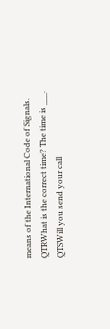means of the International Code of Signals.
QTRWhat is the correct time? The time is ___.
QTSWill you send your call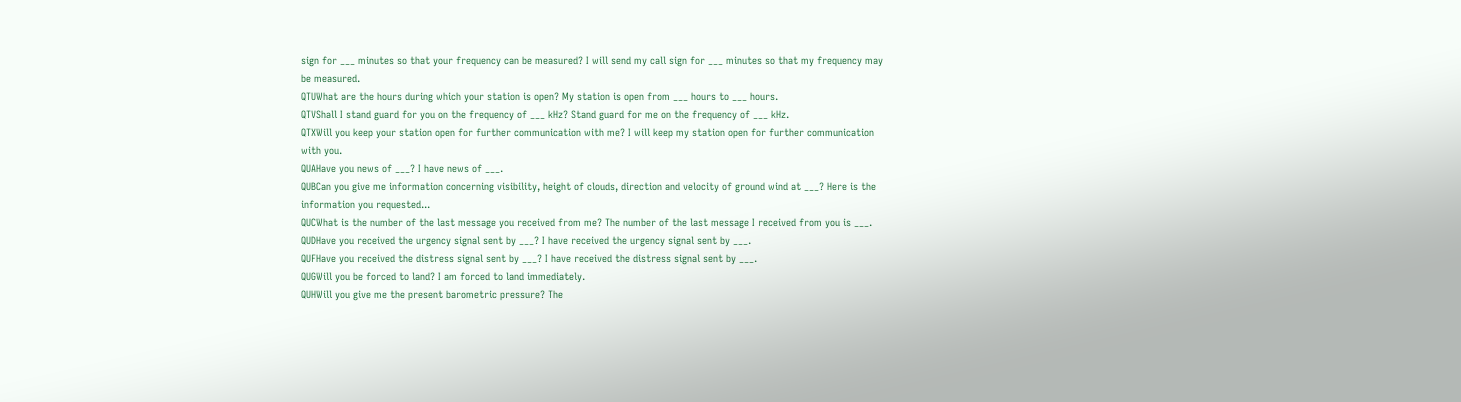sign for ___ minutes so that your frequency can be measured? I will send my call sign for ___ minutes so that my frequency may be measured.
QTUWhat are the hours during which your station is open? My station is open from ___ hours to ___ hours.
QTVShall I stand guard for you on the frequency of ___ kHz? Stand guard for me on the frequency of ___ kHz.
QTXWill you keep your station open for further communication with me? I will keep my station open for further communication with you.
QUAHave you news of ___? I have news of ___.
QUBCan you give me information concerning visibility, height of clouds, direction and velocity of ground wind at ___? Here is the information you requested...
QUCWhat is the number of the last message you received from me? The number of the last message I received from you is ___.
QUDHave you received the urgency signal sent by ___? I have received the urgency signal sent by ___.
QUFHave you received the distress signal sent by ___? I have received the distress signal sent by ___.
QUGWill you be forced to land? I am forced to land immediately.
QUHWill you give me the present barometric pressure? The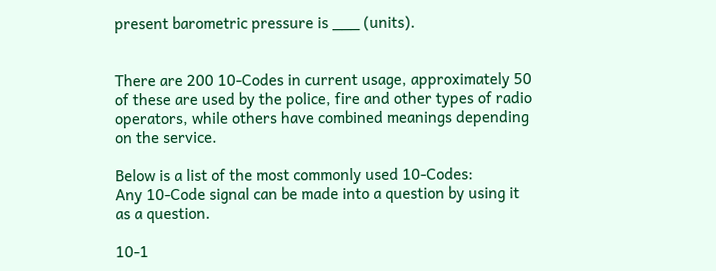present barometric pressure is ___ (units).


There are 200 10-Codes in current usage, approximately 50 of these are used by the police, fire and other types of radio operators, while others have combined meanings depending on the service.

Below is a list of the most commonly used 10-Codes:
Any 10-Code signal can be made into a question by using it as a question.

10-1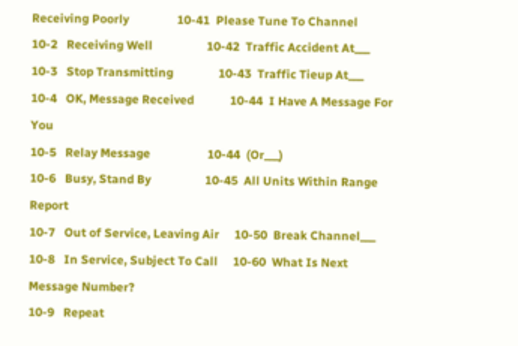Receiving Poorly                10-41  Please Tune To Channel
10-2   Receiving Well                  10-42  Traffic Accident At___
10-3   Stop Transmitting               10-43  Traffic Tieup At___
10-4   OK, Message Received            10-44  I Have A Message For You
10-5   Relay Message                   10-44  (Or___)
10-6   Busy, Stand By                  10-45  All Units Within Range Report
10-7   Out of Service, Leaving Air     10-50  Break Channel___
10-8   In Service, Subject To Call     10-60  What Is Next Message Number?
10-9   Repeat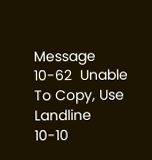Message                  10-62  Unable To Copy, Use Landline
10-10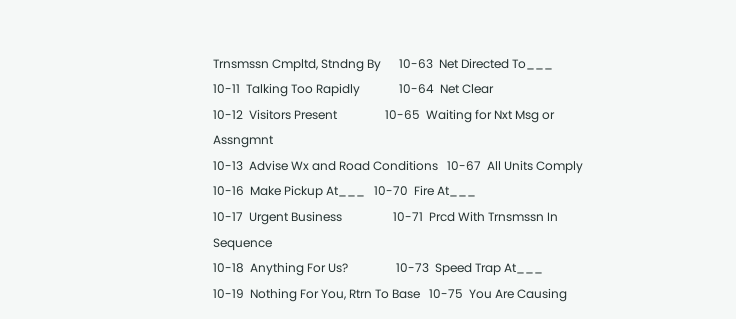Trnsmssn Cmpltd, Stndng By      10-63  Net Directed To___
10-11  Talking Too Rapidly             10-64  Net Clear
10-12  Visitors Present                10-65  Waiting for Nxt Msg or Assngmnt
10-13  Advise Wx and Road Conditions   10-67  All Units Comply
10-16  Make Pickup At___   10-70  Fire At___
10-17  Urgent Business                 10-71  Prcd With Trnsmssn In Sequence
10-18  Anything For Us?                10-73  Speed Trap At___
10-19  Nothing For You, Rtrn To Base   10-75  You Are Causing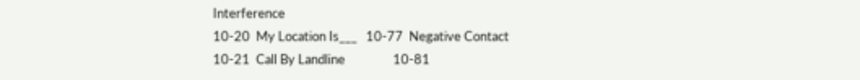Interference
10-20  My Location Is___   10-77  Negative Contact
10-21  Call By Landline                10-81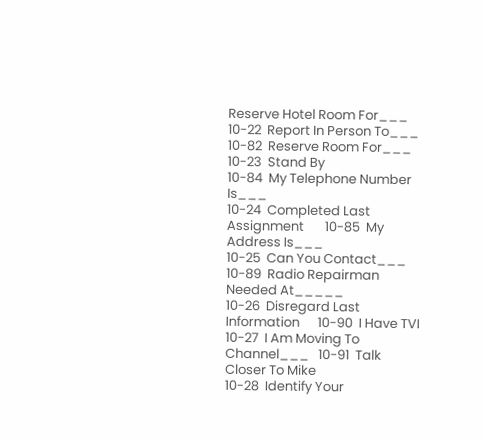Reserve Hotel Room For___
10-22  Report In Person To___   10-82  Reserve Room For___
10-23  Stand By                        10-84  My Telephone Number Is___
10-24  Completed Last Assignment       10-85  My Address Is___
10-25  Can You Contact___   10-89  Radio Repairman Needed At_____
10-26  Disregard Last Information      10-90  I Have TVI
10-27  I Am Moving To Channel___   10-91  Talk Closer To Mike
10-28  Identify Your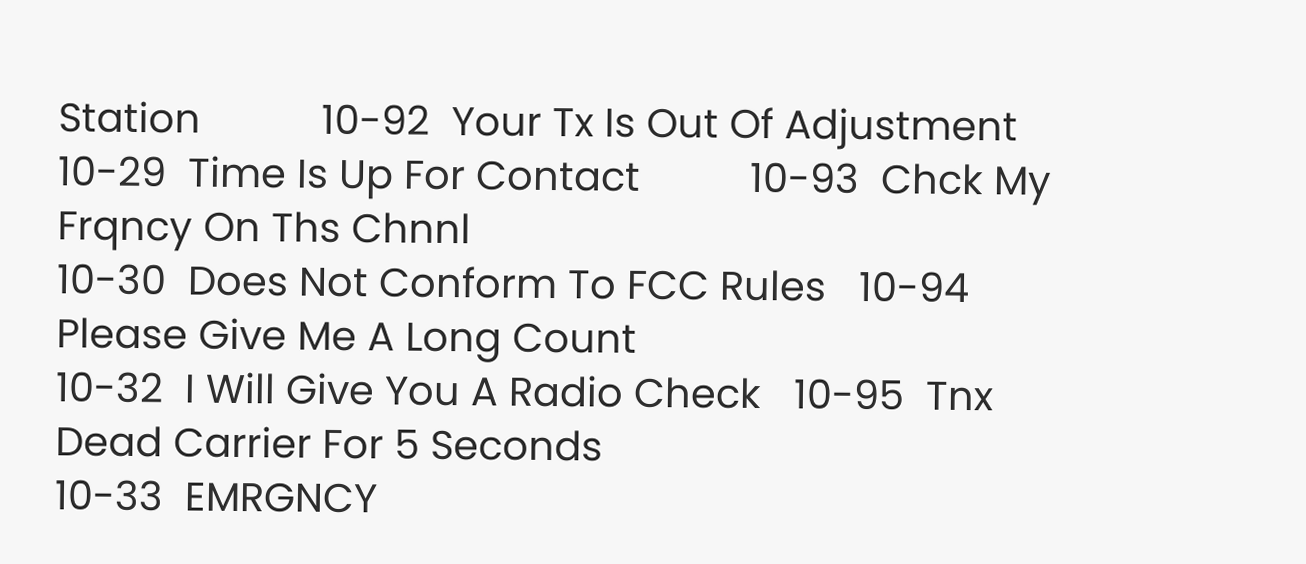Station           10-92  Your Tx Is Out Of Adjustment
10-29  Time Is Up For Contact          10-93  Chck My Frqncy On Ths Chnnl
10-30  Does Not Conform To FCC Rules   10-94  Please Give Me A Long Count
10-32  I Will Give You A Radio Check   10-95  Tnx Dead Carrier For 5 Seconds
10-33  EMRGNCY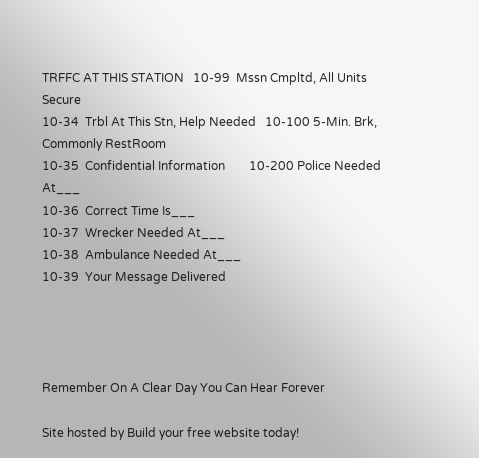TRFFC AT THIS STATION   10-99  Mssn Cmpltd, All Units Secure
10-34  Trbl At This Stn, Help Needed   10-100 5-Min. Brk, Commonly RestRoom
10-35  Confidential Information        10-200 Police Needed At___
10-36  Correct Time Is___
10-37  Wrecker Needed At___
10-38  Ambulance Needed At___
10-39  Your Message Delivered




Remember On A Clear Day You Can Hear Forever

Site hosted by Build your free website today!